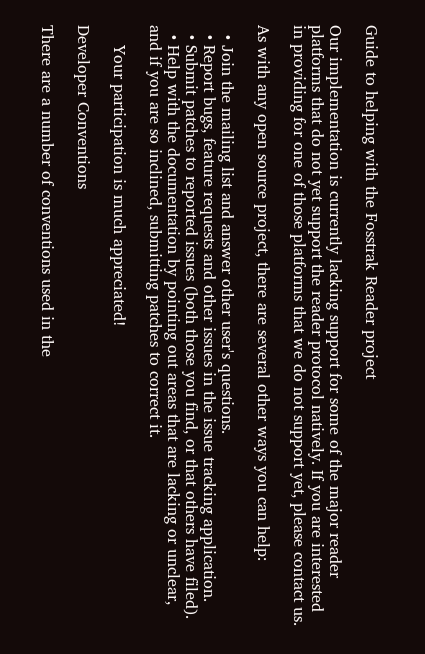Guide to helping with the Fosstrak Reader project

Our implementation is currently lacking support for some of the major reader platforms that do not yet support the reader protocol natively. If you are interested in providing for one of those platforms that we do not support yet, please contact us.

As with any open source project, there are several other ways you can help:

  • Join the mailing list and answer other user's questions.
  • Report bugs, feature requests and other issues in the issue tracking application.
  • Submit patches to reported issues (both those you find, or that others have filed).
  • Help with the documentation by pointing out areas that are lacking or unclear, and if you are so inclined, submitting patches to correct it.

    Your participation is much appreciated!

Developer Conventions

There are a number of conventions used in the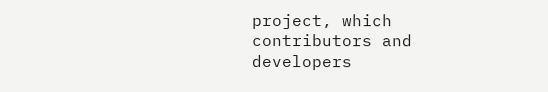project, which contributors and developers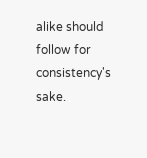alike should follow for consistency's sake.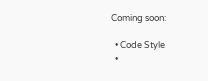Coming soon:

  • Code Style
  •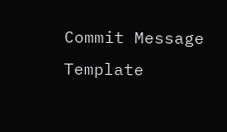Commit Message Template